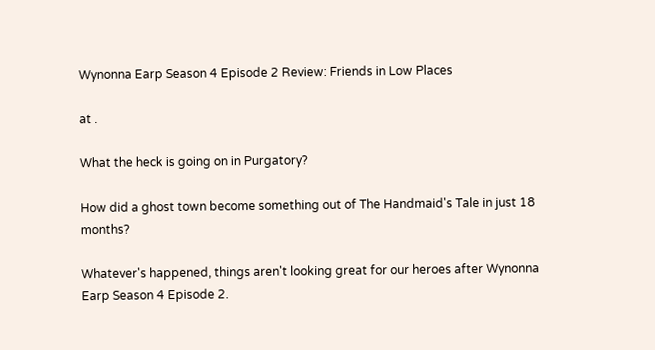Wynonna Earp Season 4 Episode 2 Review: Friends in Low Places

at .

What the heck is going on in Purgatory?

How did a ghost town become something out of The Handmaid's Tale in just 18 months?

Whatever's happened, things aren't looking great for our heroes after Wynonna Earp Season 4 Episode 2.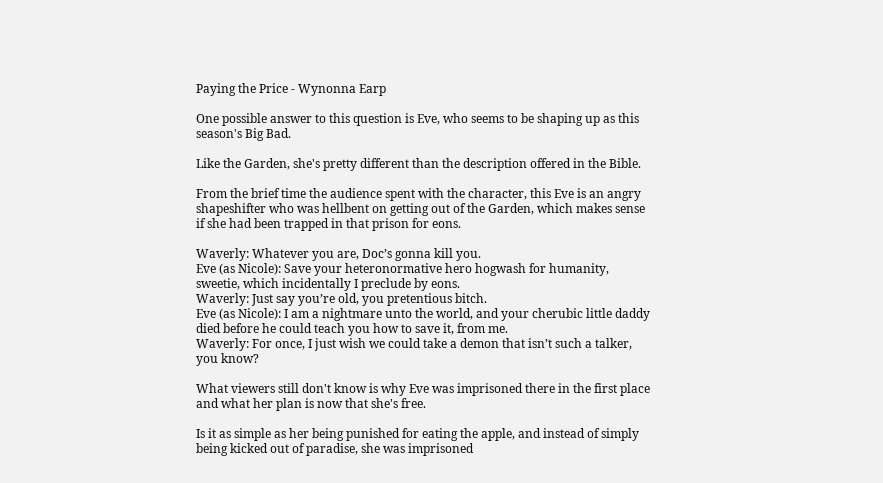Paying the Price - Wynonna Earp

One possible answer to this question is Eve, who seems to be shaping up as this season's Big Bad.

Like the Garden, she's pretty different than the description offered in the Bible.

From the brief time the audience spent with the character, this Eve is an angry shapeshifter who was hellbent on getting out of the Garden, which makes sense if she had been trapped in that prison for eons.

Waverly: Whatever you are, Doc’s gonna kill you.
Eve (as Nicole): Save your heteronormative hero hogwash for humanity, sweetie, which incidentally I preclude by eons.
Waverly: Just say you’re old, you pretentious bitch.
Eve (as Nicole): I am a nightmare unto the world, and your cherubic little daddy died before he could teach you how to save it, from me.
Waverly: For once, I just wish we could take a demon that isn’t such a talker, you know?

What viewers still don't know is why Eve was imprisoned there in the first place and what her plan is now that she's free.

Is it as simple as her being punished for eating the apple, and instead of simply being kicked out of paradise, she was imprisoned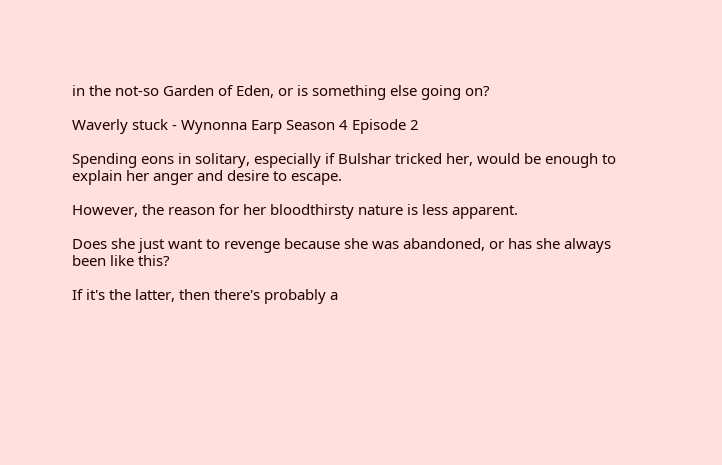in the not-so Garden of Eden, or is something else going on?

Waverly stuck - Wynonna Earp Season 4 Episode 2

Spending eons in solitary, especially if Bulshar tricked her, would be enough to explain her anger and desire to escape.

However, the reason for her bloodthirsty nature is less apparent.

Does she just want to revenge because she was abandoned, or has she always been like this?

If it's the latter, then there's probably a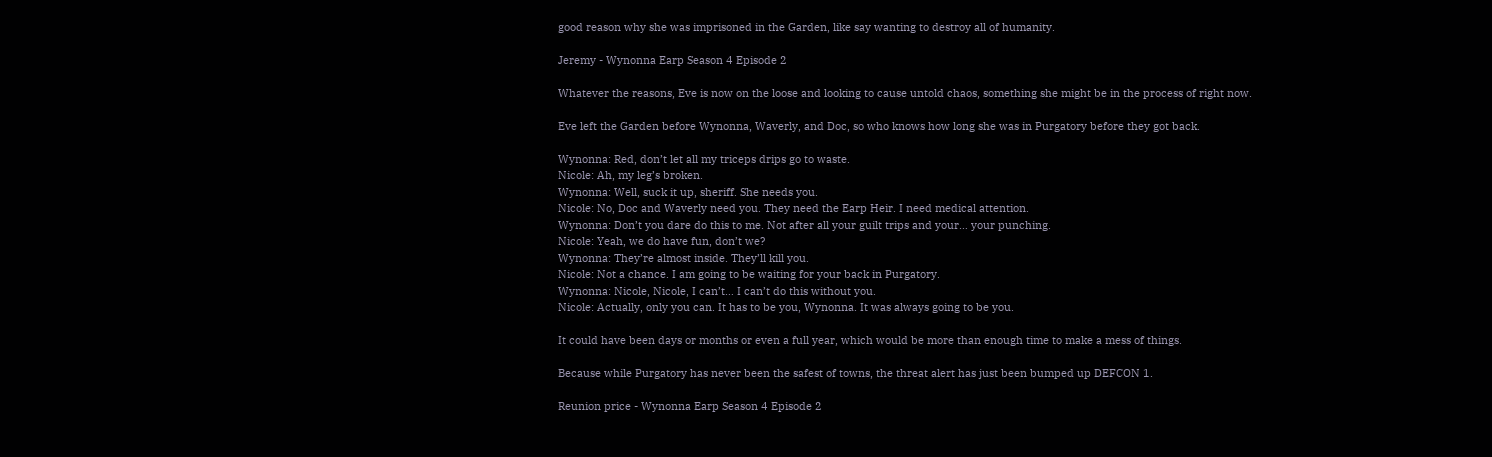good reason why she was imprisoned in the Garden, like say wanting to destroy all of humanity.

Jeremy - Wynonna Earp Season 4 Episode 2

Whatever the reasons, Eve is now on the loose and looking to cause untold chaos, something she might be in the process of right now.

Eve left the Garden before Wynonna, Waverly, and Doc, so who knows how long she was in Purgatory before they got back.

Wynonna: Red, don’t let all my triceps drips go to waste.
Nicole: Ah, my leg’s broken.
Wynonna: Well, suck it up, sheriff. She needs you.
Nicole: No, Doc and Waverly need you. They need the Earp Heir. I need medical attention.
Wynonna: Don’t you dare do this to me. Not after all your guilt trips and your… your punching.
Nicole: Yeah, we do have fun, don’t we?
Wynonna: They’re almost inside. They’ll kill you.
Nicole: Not a chance. I am going to be waiting for your back in Purgatory.
Wynonna: Nicole, Nicole, I can’t… I can’t do this without you.
Nicole: Actually, only you can. It has to be you, Wynonna. It was always going to be you.

It could have been days or months or even a full year, which would be more than enough time to make a mess of things.

Because while Purgatory has never been the safest of towns, the threat alert has just been bumped up DEFCON 1.

Reunion price - Wynonna Earp Season 4 Episode 2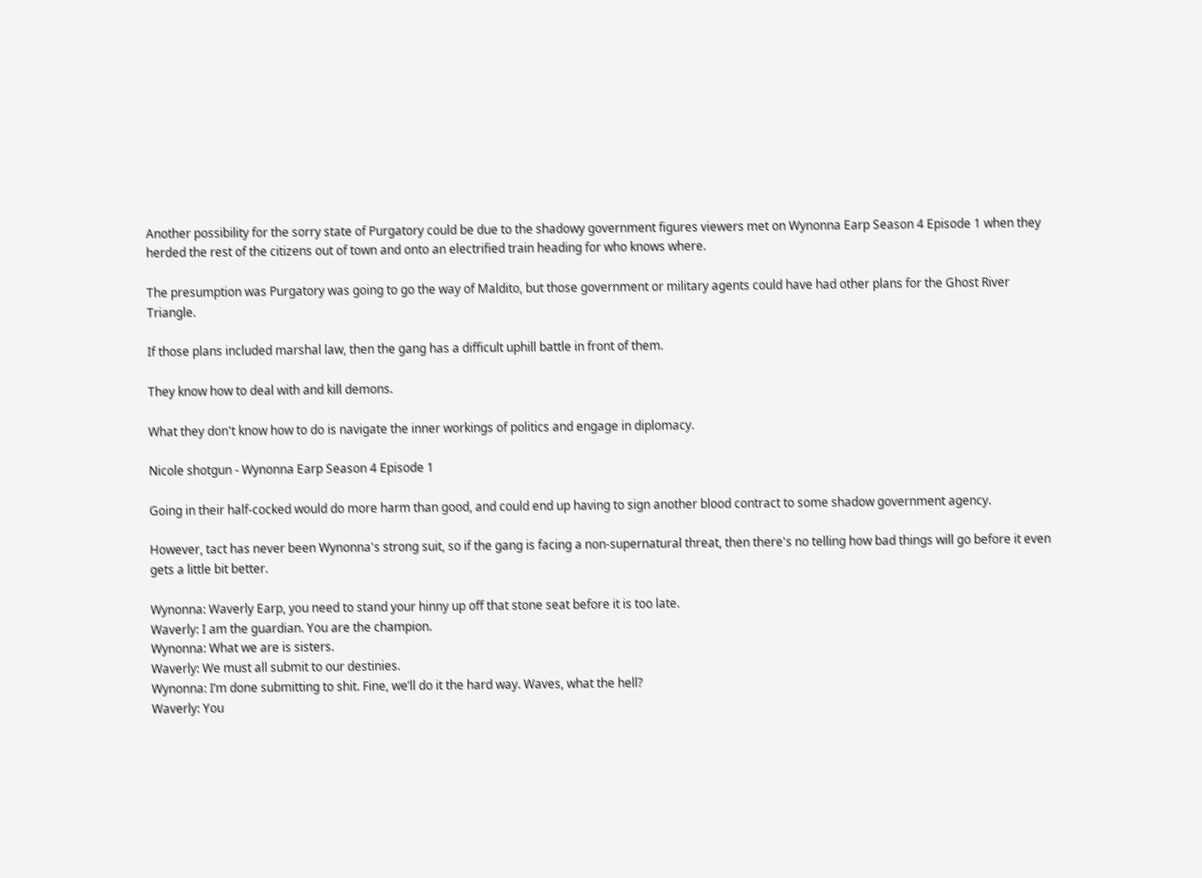Another possibility for the sorry state of Purgatory could be due to the shadowy government figures viewers met on Wynonna Earp Season 4 Episode 1 when they herded the rest of the citizens out of town and onto an electrified train heading for who knows where.

The presumption was Purgatory was going to go the way of Maldito, but those government or military agents could have had other plans for the Ghost River Triangle.

If those plans included marshal law, then the gang has a difficult uphill battle in front of them.

They know how to deal with and kill demons.

What they don't know how to do is navigate the inner workings of politics and engage in diplomacy.

Nicole shotgun - Wynonna Earp Season 4 Episode 1

Going in their half-cocked would do more harm than good, and could end up having to sign another blood contract to some shadow government agency.

However, tact has never been Wynonna's strong suit, so if the gang is facing a non-supernatural threat, then there's no telling how bad things will go before it even gets a little bit better.

Wynonna: Waverly Earp, you need to stand your hinny up off that stone seat before it is too late.
Waverly: I am the guardian. You are the champion.
Wynonna: What we are is sisters.
Waverly: We must all submit to our destinies.
Wynonna: I’m done submitting to shit. Fine, we’ll do it the hard way. Waves, what the hell?
Waverly: You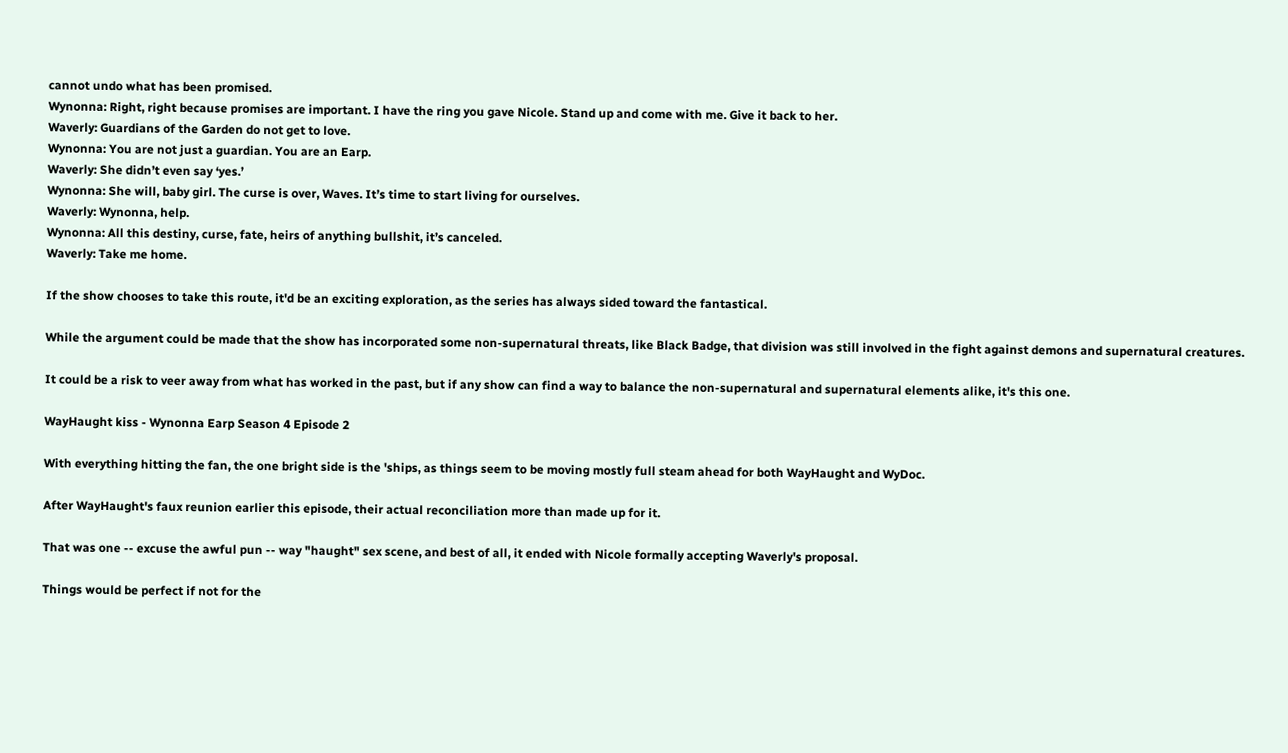cannot undo what has been promised.
Wynonna: Right, right because promises are important. I have the ring you gave Nicole. Stand up and come with me. Give it back to her.
Waverly: Guardians of the Garden do not get to love.
Wynonna: You are not just a guardian. You are an Earp.
Waverly: She didn’t even say ‘yes.’
Wynonna: She will, baby girl. The curse is over, Waves. It’s time to start living for ourselves.
Waverly: Wynonna, help.
Wynonna: All this destiny, curse, fate, heirs of anything bullshit, it’s canceled.
Waverly: Take me home.

If the show chooses to take this route, it'd be an exciting exploration, as the series has always sided toward the fantastical.

While the argument could be made that the show has incorporated some non-supernatural threats, like Black Badge, that division was still involved in the fight against demons and supernatural creatures.

It could be a risk to veer away from what has worked in the past, but if any show can find a way to balance the non-supernatural and supernatural elements alike, it's this one.

WayHaught kiss - Wynonna Earp Season 4 Episode 2

With everything hitting the fan, the one bright side is the 'ships, as things seem to be moving mostly full steam ahead for both WayHaught and WyDoc.

After WayHaught's faux reunion earlier this episode, their actual reconciliation more than made up for it.

That was one -- excuse the awful pun -- way "haught" sex scene, and best of all, it ended with Nicole formally accepting Waverly's proposal.

Things would be perfect if not for the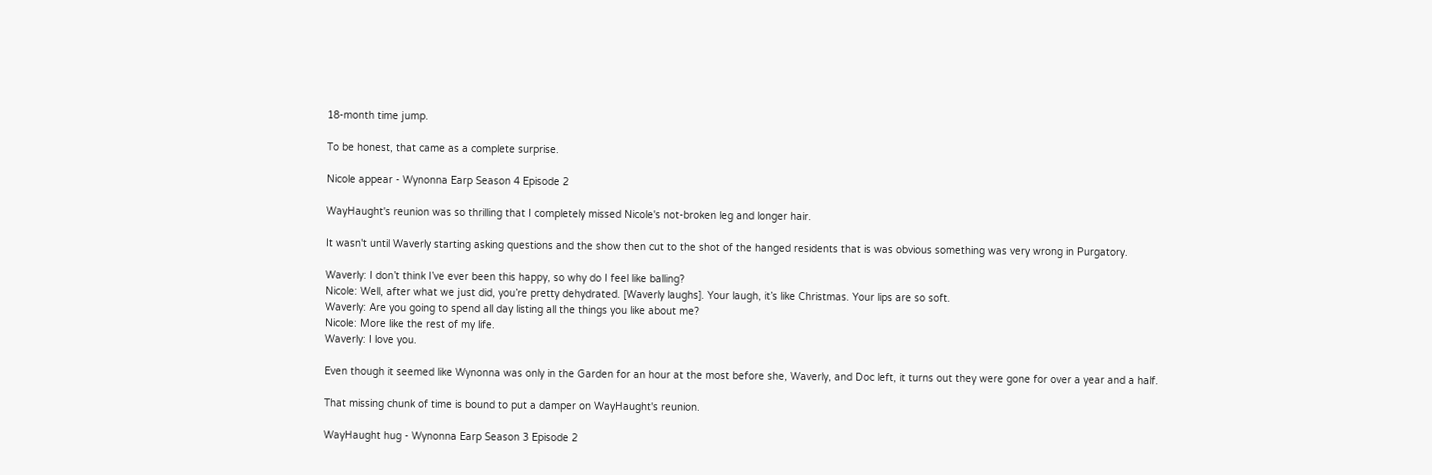18-month time jump.

To be honest, that came as a complete surprise.

Nicole appear - Wynonna Earp Season 4 Episode 2

WayHaught's reunion was so thrilling that I completely missed Nicole's not-broken leg and longer hair.

It wasn't until Waverly starting asking questions and the show then cut to the shot of the hanged residents that is was obvious something was very wrong in Purgatory.

Waverly: I don’t think I’ve ever been this happy, so why do I feel like balling?
Nicole: Well, after what we just did, you’re pretty dehydrated. [Waverly laughs]. Your laugh, it’s like Christmas. Your lips are so soft.
Waverly: Are you going to spend all day listing all the things you like about me?
Nicole: More like the rest of my life.
Waverly: I love you.

Even though it seemed like Wynonna was only in the Garden for an hour at the most before she, Waverly, and Doc left, it turns out they were gone for over a year and a half.

That missing chunk of time is bound to put a damper on WayHaught's reunion.

WayHaught hug - Wynonna Earp Season 3 Episode 2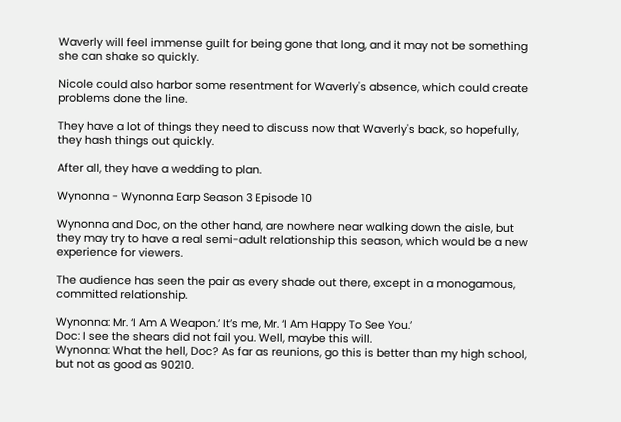Waverly will feel immense guilt for being gone that long, and it may not be something she can shake so quickly.

Nicole could also harbor some resentment for Waverly's absence, which could create problems done the line.

They have a lot of things they need to discuss now that Waverly's back, so hopefully, they hash things out quickly.

After all, they have a wedding to plan.

Wynonna - Wynonna Earp Season 3 Episode 10

Wynonna and Doc, on the other hand, are nowhere near walking down the aisle, but they may try to have a real semi-adult relationship this season, which would be a new experience for viewers.

The audience has seen the pair as every shade out there, except in a monogamous, committed relationship.

Wynonna: Mr. ‘I Am A Weapon.’ It’s me, Mr. ‘I Am Happy To See You.’
Doc: I see the shears did not fail you. Well, maybe this will.
Wynonna: What the hell, Doc? As far as reunions, go this is better than my high school, but not as good as 90210.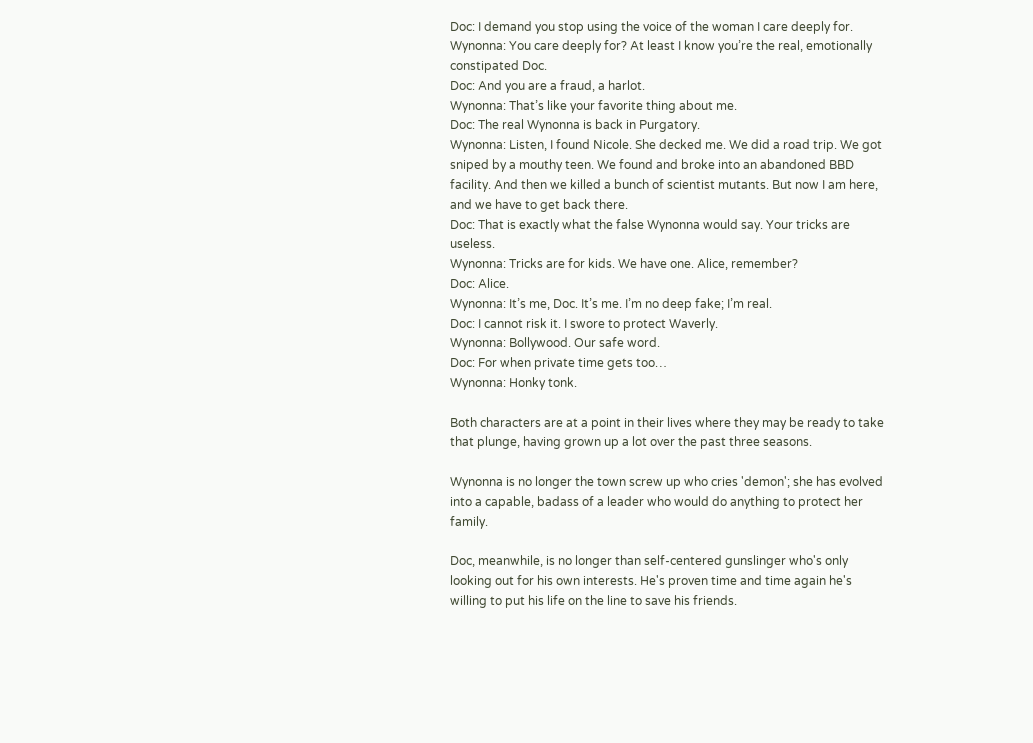Doc: I demand you stop using the voice of the woman I care deeply for.
Wynonna: You care deeply for? At least I know you’re the real, emotionally constipated Doc.
Doc: And you are a fraud, a harlot.
Wynonna: That’s like your favorite thing about me.
Doc: The real Wynonna is back in Purgatory.
Wynonna: Listen, I found Nicole. She decked me. We did a road trip. We got sniped by a mouthy teen. We found and broke into an abandoned BBD facility. And then we killed a bunch of scientist mutants. But now I am here, and we have to get back there.
Doc: That is exactly what the false Wynonna would say. Your tricks are useless.
Wynonna: Tricks are for kids. We have one. Alice, remember?
Doc: Alice.
Wynonna: It’s me, Doc. It’s me. I’m no deep fake; I’m real.
Doc: I cannot risk it. I swore to protect Waverly.
Wynonna: Bollywood. Our safe word.
Doc: For when private time gets too…
Wynonna: Honky tonk.

Both characters are at a point in their lives where they may be ready to take that plunge, having grown up a lot over the past three seasons.

Wynonna is no longer the town screw up who cries 'demon'; she has evolved into a capable, badass of a leader who would do anything to protect her family.

Doc, meanwhile, is no longer than self-centered gunslinger who's only looking out for his own interests. He's proven time and time again he's willing to put his life on the line to save his friends.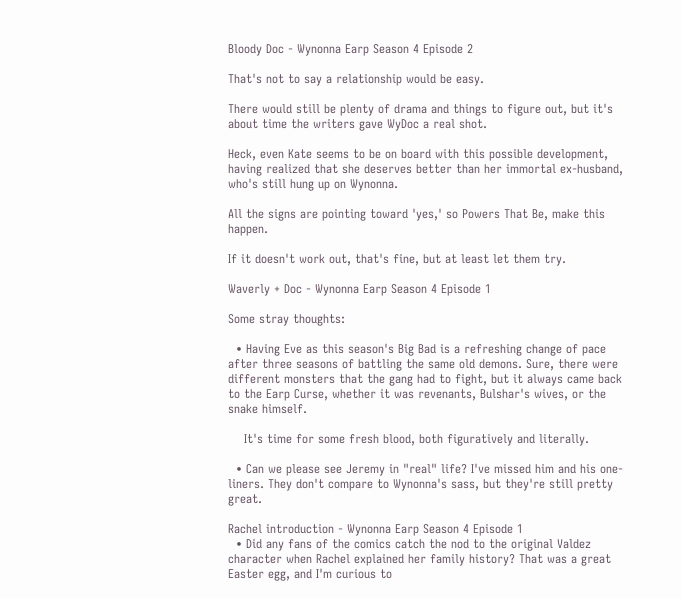Bloody Doc - Wynonna Earp Season 4 Episode 2

That's not to say a relationship would be easy.

There would still be plenty of drama and things to figure out, but it's about time the writers gave WyDoc a real shot.

Heck, even Kate seems to be on board with this possible development, having realized that she deserves better than her immortal ex-husband, who's still hung up on Wynonna.

All the signs are pointing toward 'yes,' so Powers That Be, make this happen.

If it doesn't work out, that's fine, but at least let them try.

Waverly + Doc - Wynonna Earp Season 4 Episode 1

Some stray thoughts:

  • Having Eve as this season's Big Bad is a refreshing change of pace after three seasons of battling the same old demons. Sure, there were different monsters that the gang had to fight, but it always came back to the Earp Curse, whether it was revenants, Bulshar's wives, or the snake himself.

    It's time for some fresh blood, both figuratively and literally.

  • Can we please see Jeremy in "real" life? I've missed him and his one-liners. They don't compare to Wynonna's sass, but they're still pretty great.

Rachel introduction - Wynonna Earp Season 4 Episode 1
  • Did any fans of the comics catch the nod to the original Valdez character when Rachel explained her family history? That was a great Easter egg, and I'm curious to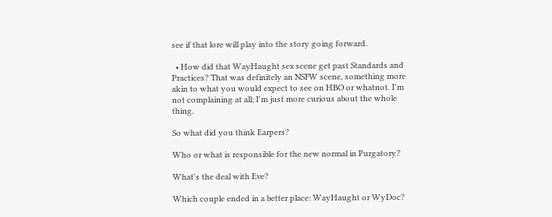see if that lore will play into the story going forward.

  • How did that WayHaught sex scene get past Standards and Practices? That was definitely an NSFW scene, something more akin to what you would expect to see on HBO or whatnot. I'm not complaining at all; I'm just more curious about the whole thing.

So what did you think Earpers?

Who or what is responsible for the new normal in Purgatory?

What's the deal with Eve?

Which couple ended in a better place: WayHaught or WyDoc?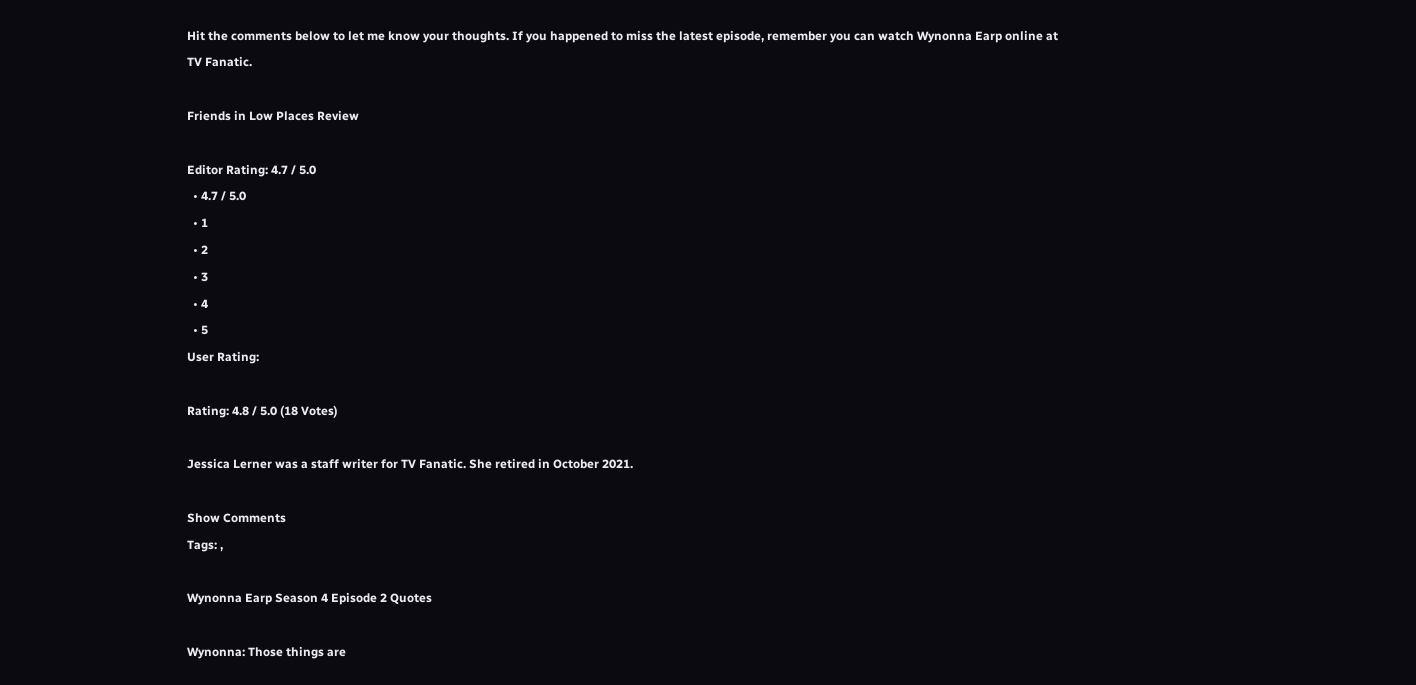Hit the comments below to let me know your thoughts. If you happened to miss the latest episode, remember you can watch Wynonna Earp online at TV Fanatic.

Friends in Low Places Review

Editor Rating: 4.7 / 5.0
  • 4.7 / 5.0
  • 1
  • 2
  • 3
  • 4
  • 5
User Rating:

Rating: 4.8 / 5.0 (18 Votes)

Jessica Lerner was a staff writer for TV Fanatic. She retired in October 2021.

Show Comments
Tags: ,

Wynonna Earp Season 4 Episode 2 Quotes

Wynonna: Those things are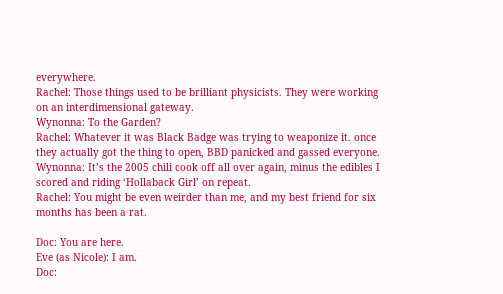everywhere.
Rachel: Those things used to be brilliant physicists. They were working on an interdimensional gateway.
Wynonna: To the Garden?
Rachel: Whatever it was Black Badge was trying to weaponize it. once they actually got the thing to open, BBD panicked and gassed everyone.
Wynonna: It’s the 2005 chili cook off all over again, minus the edibles I scored and riding ‘Hollaback Girl’ on repeat.
Rachel: You might be even weirder than me, and my best friend for six months has been a rat.

Doc: You are here.
Eve (as Nicole): I am.
Doc: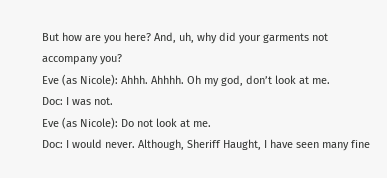But how are you here? And, uh, why did your garments not accompany you?
Eve (as Nicole): Ahhh. Ahhhh. Oh my god, don’t look at me.
Doc: I was not.
Eve (as Nicole): Do not look at me.
Doc: I would never. Although, Sheriff Haught, I have seen many fine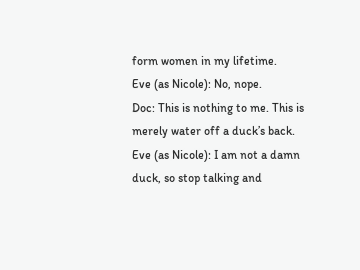form women in my lifetime.
Eve (as Nicole): No, nope.
Doc: This is nothing to me. This is merely water off a duck’s back.
Eve (as Nicole): I am not a damn duck, so stop talking and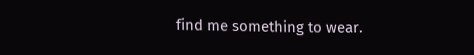find me something to wear.